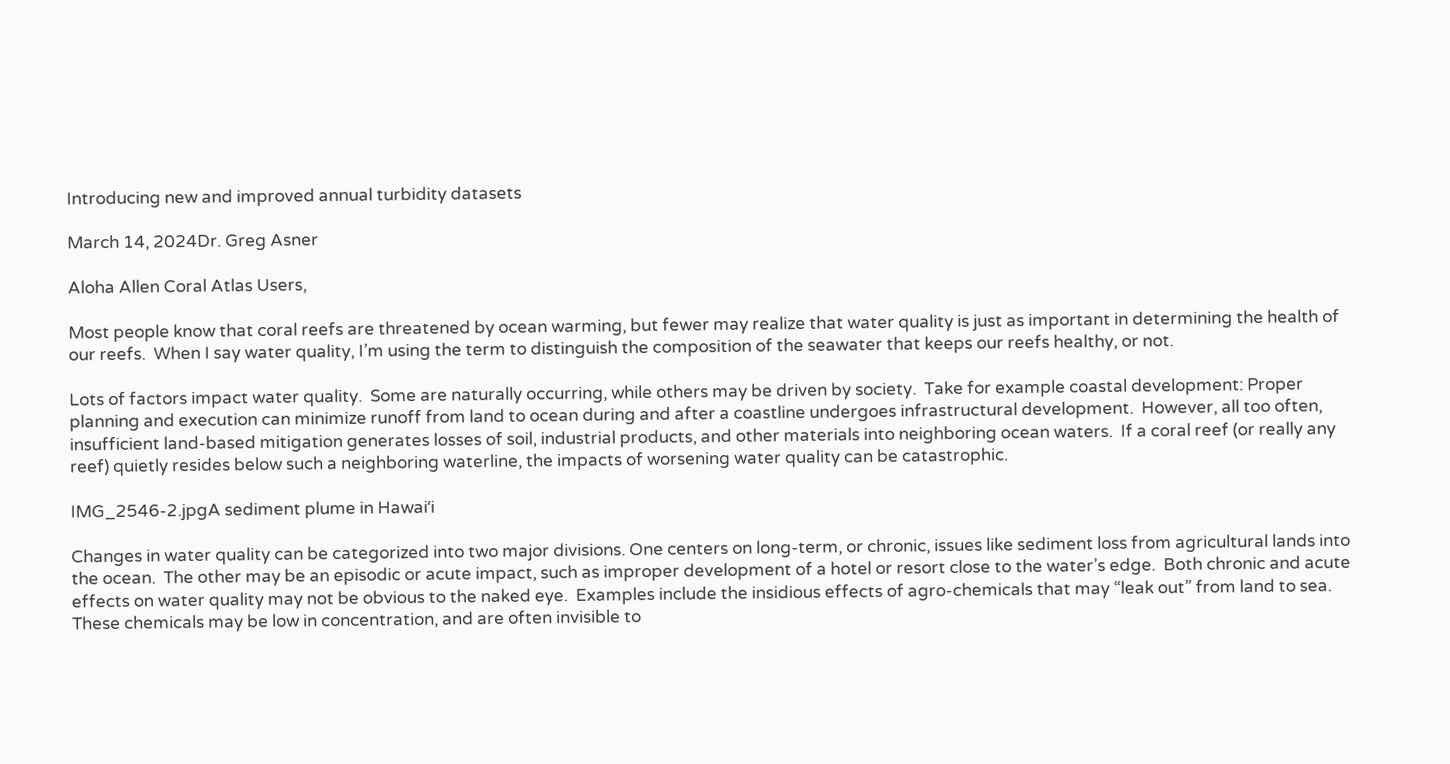Introducing new and improved annual turbidity datasets

March 14, 2024Dr. Greg Asner

Aloha Allen Coral Atlas Users,

Most people know that coral reefs are threatened by ocean warming, but fewer may realize that water quality is just as important in determining the health of our reefs.  When I say water quality, I’m using the term to distinguish the composition of the seawater that keeps our reefs healthy, or not.

Lots of factors impact water quality.  Some are naturally occurring, while others may be driven by society.  Take for example coastal development: Proper planning and execution can minimize runoff from land to ocean during and after a coastline undergoes infrastructural development.  However, all too often, insufficient land-based mitigation generates losses of soil, industrial products, and other materials into neighboring ocean waters.  If a coral reef (or really any reef) quietly resides below such a neighboring waterline, the impacts of worsening water quality can be catastrophic.

IMG_2546-2.jpgA sediment plume in Hawaiʻi

Changes in water quality can be categorized into two major divisions. One centers on long-term, or chronic, issues like sediment loss from agricultural lands into the ocean.  The other may be an episodic or acute impact, such as improper development of a hotel or resort close to the water’s edge.  Both chronic and acute effects on water quality may not be obvious to the naked eye.  Examples include the insidious effects of agro-chemicals that may “leak out” from land to sea.  These chemicals may be low in concentration, and are often invisible to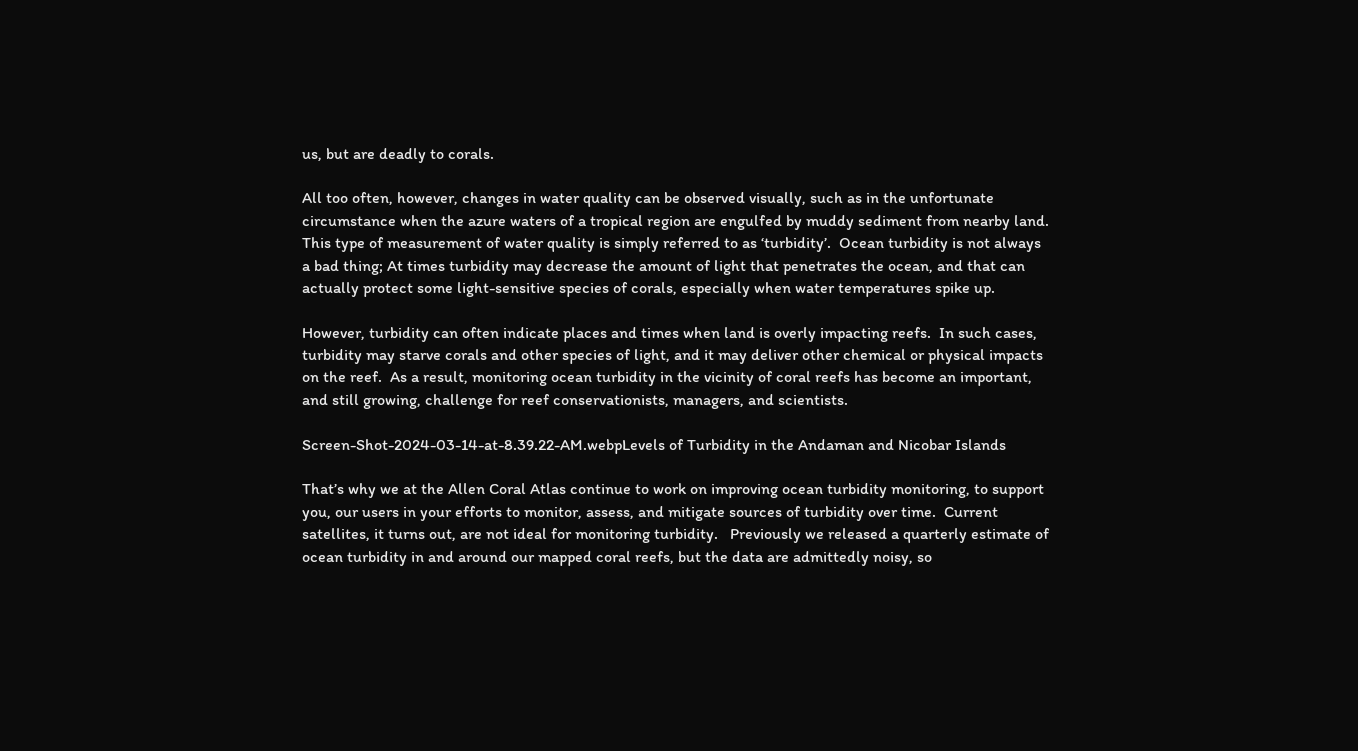us, but are deadly to corals.

All too often, however, changes in water quality can be observed visually, such as in the unfortunate circumstance when the azure waters of a tropical region are engulfed by muddy sediment from nearby land.  This type of measurement of water quality is simply referred to as ‘turbidity’.  Ocean turbidity is not always a bad thing; At times turbidity may decrease the amount of light that penetrates the ocean, and that can actually protect some light-sensitive species of corals, especially when water temperatures spike up.

However, turbidity can often indicate places and times when land is overly impacting reefs.  In such cases, turbidity may starve corals and other species of light, and it may deliver other chemical or physical impacts on the reef.  As a result, monitoring ocean turbidity in the vicinity of coral reefs has become an important, and still growing, challenge for reef conservationists, managers, and scientists.

Screen-Shot-2024-03-14-at-8.39.22-AM.webpLevels of Turbidity in the Andaman and Nicobar Islands

That’s why we at the Allen Coral Atlas continue to work on improving ocean turbidity monitoring, to support you, our users in your efforts to monitor, assess, and mitigate sources of turbidity over time.  Current satellites, it turns out, are not ideal for monitoring turbidity.   Previously we released a quarterly estimate of ocean turbidity in and around our mapped coral reefs, but the data are admittedly noisy, so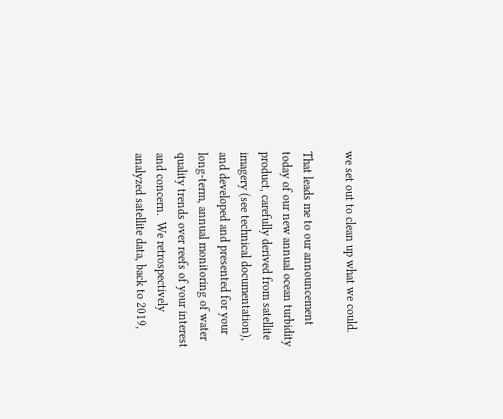we set out to clean up what we could.

That leads me to our announcement today of our new annual ocean turbidity product, carefully derived from satellite imagery (see technical documentation), and developed and presented for your long-term, annual monitoring of water quality trends over reefs of your interest and concern.  We retrospectively analyzed satellite data, back to 2019,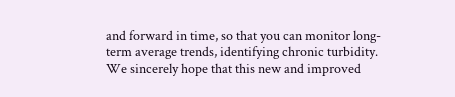and forward in time, so that you can monitor long-term average trends, identifying chronic turbidity.  We sincerely hope that this new and improved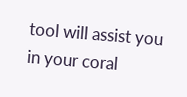tool will assist you in your coral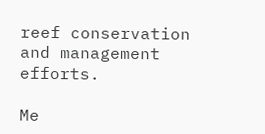reef conservation and management efforts.

Me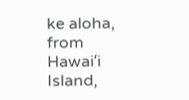ke aloha, from Hawaiʻi Island,